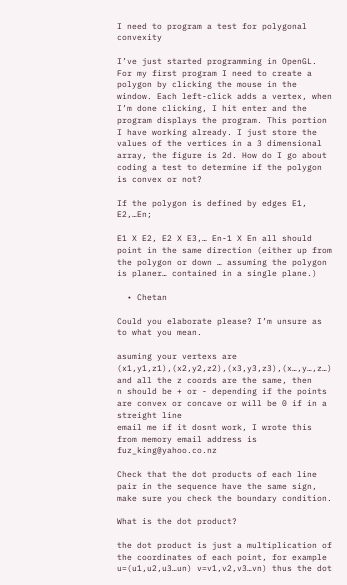I need to program a test for polygonal convexity

I’ve just started programming in OpenGL. For my first program I need to create a polygon by clicking the mouse in the window. Each left-click adds a vertex, when I’m done clicking, I hit enter and the program displays the program. This portion I have working already. I just store the values of the vertices in a 3 dimensional array, the figure is 2d. How do I go about coding a test to determine if the polygon is convex or not?

If the polygon is defined by edges E1, E2,…En;

E1 X E2, E2 X E3,… En-1 X En all should point in the same direction (either up from the polygon or down … assuming the polygon is planer… contained in a single plane.)

  • Chetan

Could you elaborate please? I’m unsure as to what you mean.

asuming your vertexs are (x1,y1,z1),(x2,y2,z2),(x3,y3,z3),(x…,y…,z…) and all the z coords are the same, then
n should be + or - depending if the points are convex or concave or will be 0 if in a streight line
email me if it dosnt work, I wrote this from memory email address is fuz_king@yahoo.co.nz

Check that the dot products of each line pair in the sequence have the same sign, make sure you check the boundary condition.

What is the dot product?

the dot product is just a multiplication of the coordinates of each point, for example u=(u1,u2,u3…un) v=v1,v2,v3…vn) thus the dot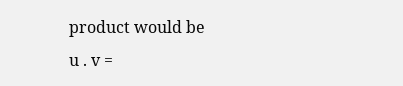product would be
u . v =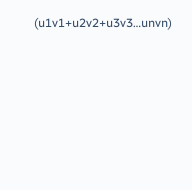(u1v1+u2v2+u3v3…unvn)